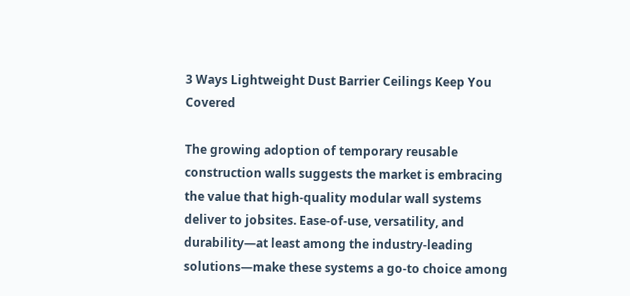3 Ways Lightweight Dust Barrier Ceilings Keep You Covered

The growing adoption of temporary reusable construction walls suggests the market is embracing the value that high-quality modular wall systems deliver to jobsites. Ease-of-use, versatility, and durability—at least among the industry-leading solutions—make these systems a go-to choice among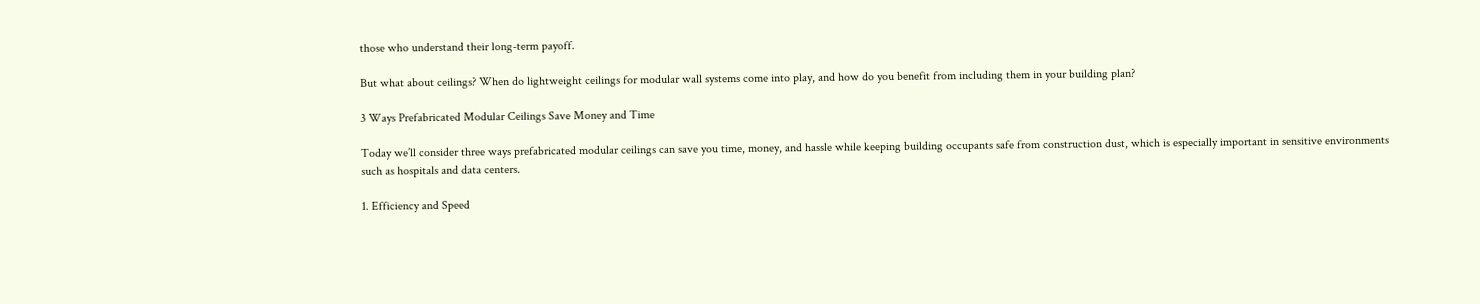those who understand their long-term payoff.

But what about ceilings? When do lightweight ceilings for modular wall systems come into play, and how do you benefit from including them in your building plan?

3 Ways Prefabricated Modular Ceilings Save Money and Time

Today we’ll consider three ways prefabricated modular ceilings can save you time, money, and hassle while keeping building occupants safe from construction dust, which is especially important in sensitive environments such as hospitals and data centers.

1. Efficiency and Speed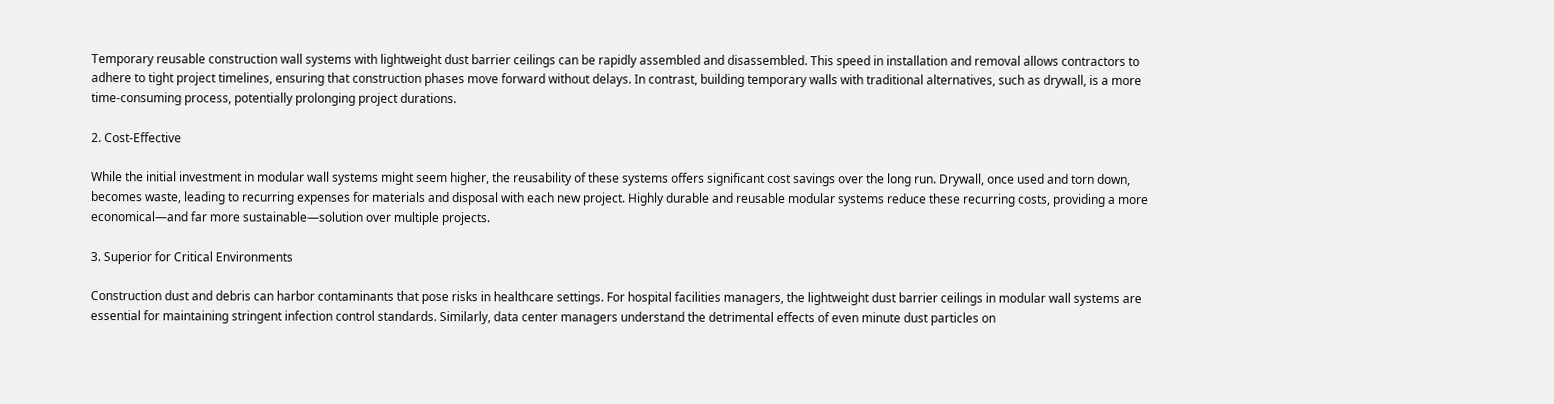Temporary reusable construction wall systems with lightweight dust barrier ceilings can be rapidly assembled and disassembled. This speed in installation and removal allows contractors to adhere to tight project timelines, ensuring that construction phases move forward without delays. In contrast, building temporary walls with traditional alternatives, such as drywall, is a more time-consuming process, potentially prolonging project durations.

2. Cost-Effective

While the initial investment in modular wall systems might seem higher, the reusability of these systems offers significant cost savings over the long run. Drywall, once used and torn down, becomes waste, leading to recurring expenses for materials and disposal with each new project. Highly durable and reusable modular systems reduce these recurring costs, providing a more economical—and far more sustainable—solution over multiple projects.

3. Superior for Critical Environments

Construction dust and debris can harbor contaminants that pose risks in healthcare settings. For hospital facilities managers, the lightweight dust barrier ceilings in modular wall systems are essential for maintaining stringent infection control standards. Similarly, data center managers understand the detrimental effects of even minute dust particles on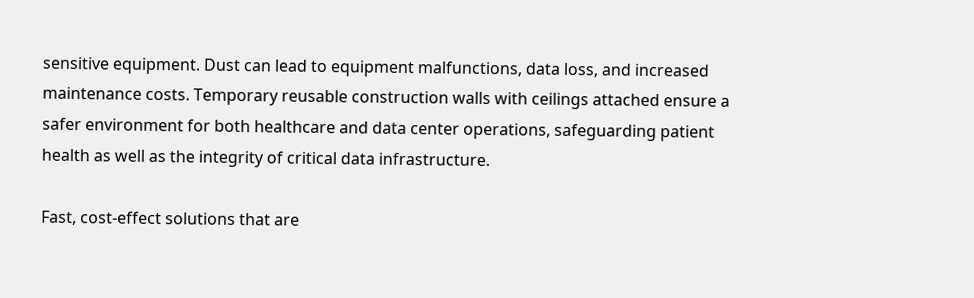sensitive equipment. Dust can lead to equipment malfunctions, data loss, and increased maintenance costs. Temporary reusable construction walls with ceilings attached ensure a safer environment for both healthcare and data center operations, safeguarding patient health as well as the integrity of critical data infrastructure.

Fast, cost-effect solutions that are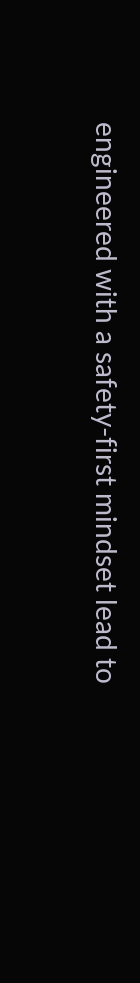engineered with a safety-first mindset lead to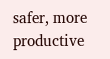safer, more productive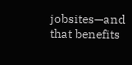jobsites—and that benefits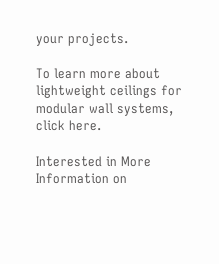your projects.

To learn more about lightweight ceilings for modular wall systems, click here.

Interested in More Information on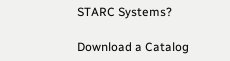STARC Systems?

Download a Catalog